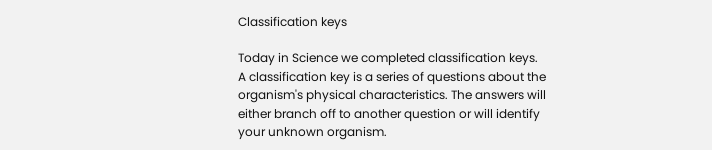Classification keys

Today in Science we completed classification keys. A classification key is a series of questions about the organism's physical characteristics. The answers will either branch off to another question or will identify your unknown organism.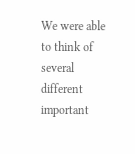We were able to think of several different important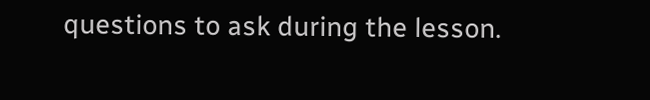questions to ask during the lesson.